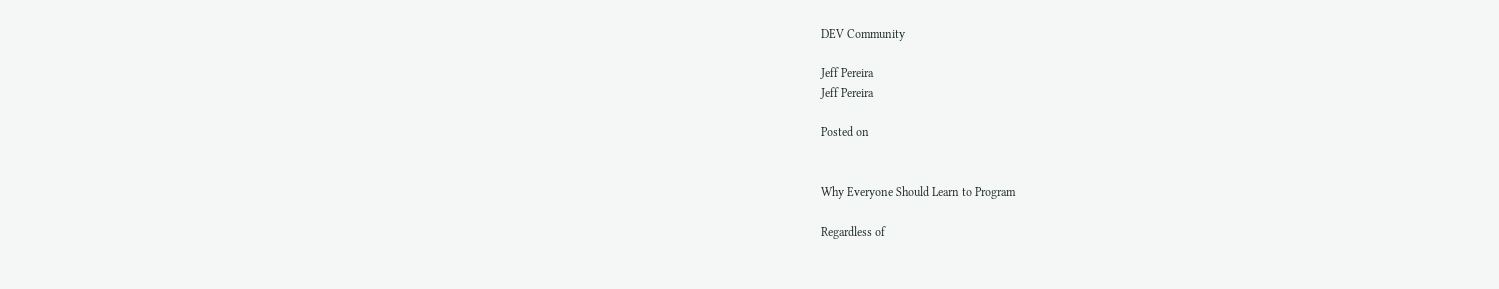DEV Community

Jeff Pereira
Jeff Pereira

Posted on


Why Everyone Should Learn to Program

Regardless of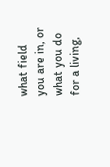what field you are in, or what you do for a living,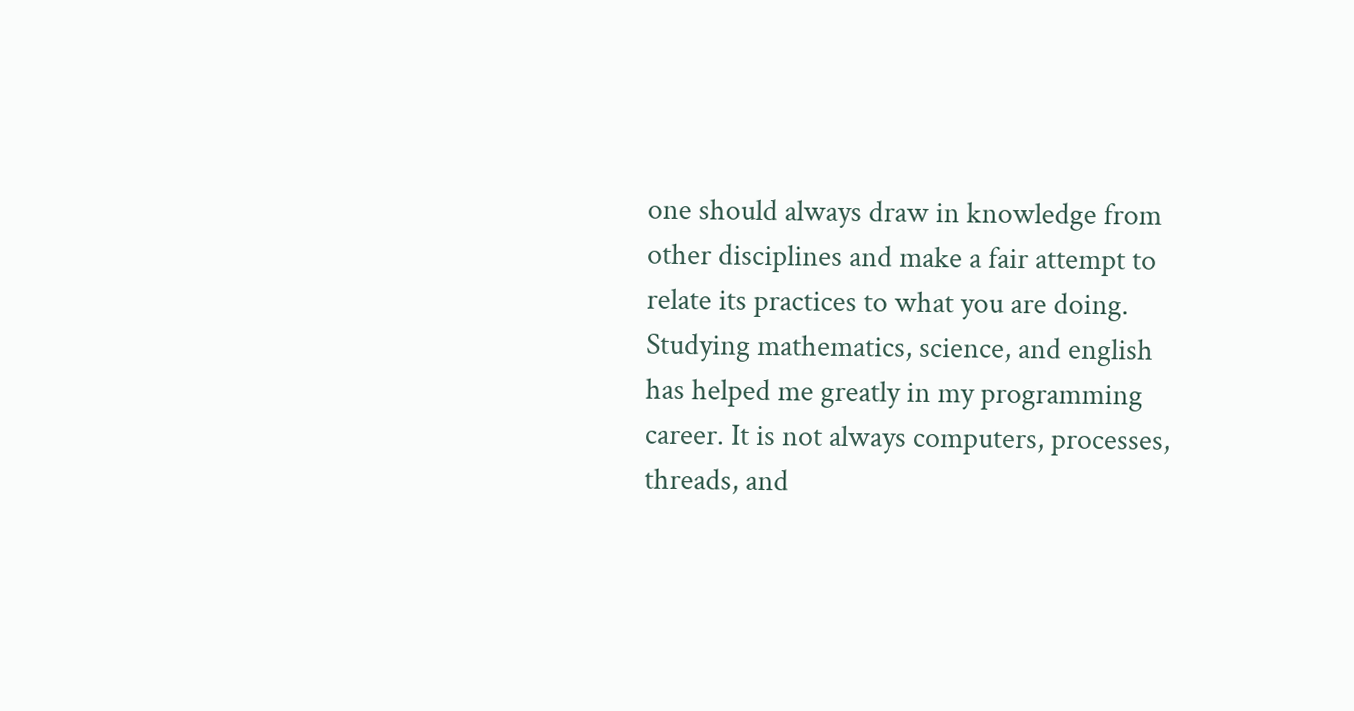one should always draw in knowledge from other disciplines and make a fair attempt to relate its practices to what you are doing. Studying mathematics, science, and english has helped me greatly in my programming career. It is not always computers, processes, threads, and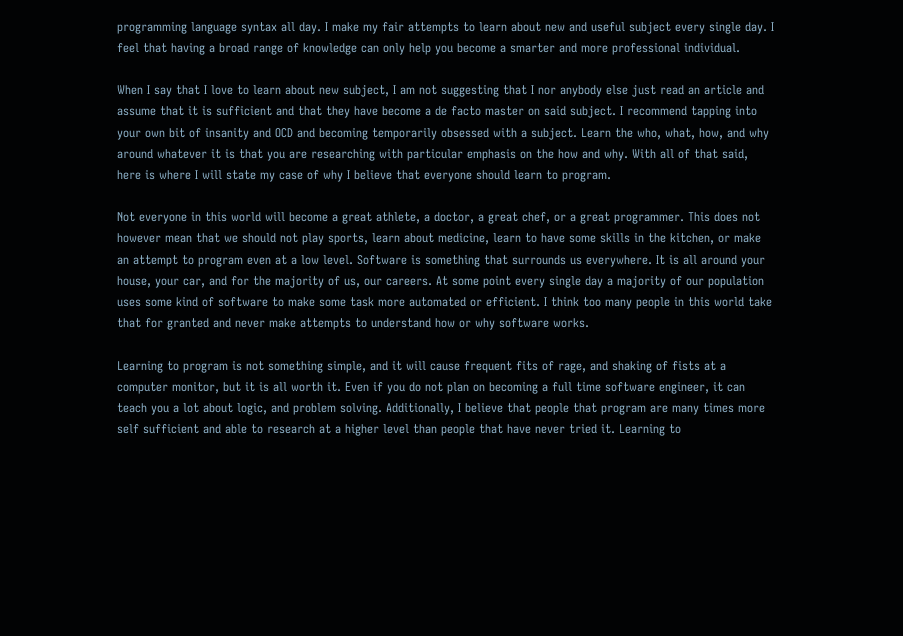programming language syntax all day. I make my fair attempts to learn about new and useful subject every single day. I feel that having a broad range of knowledge can only help you become a smarter and more professional individual.

When I say that I love to learn about new subject, I am not suggesting that I nor anybody else just read an article and assume that it is sufficient and that they have become a de facto master on said subject. I recommend tapping into your own bit of insanity and OCD and becoming temporarily obsessed with a subject. Learn the who, what, how, and why around whatever it is that you are researching with particular emphasis on the how and why. With all of that said, here is where I will state my case of why I believe that everyone should learn to program.

Not everyone in this world will become a great athlete, a doctor, a great chef, or a great programmer. This does not however mean that we should not play sports, learn about medicine, learn to have some skills in the kitchen, or make an attempt to program even at a low level. Software is something that surrounds us everywhere. It is all around your house, your car, and for the majority of us, our careers. At some point every single day a majority of our population uses some kind of software to make some task more automated or efficient. I think too many people in this world take that for granted and never make attempts to understand how or why software works.

Learning to program is not something simple, and it will cause frequent fits of rage, and shaking of fists at a computer monitor, but it is all worth it. Even if you do not plan on becoming a full time software engineer, it can teach you a lot about logic, and problem solving. Additionally, I believe that people that program are many times more self sufficient and able to research at a higher level than people that have never tried it. Learning to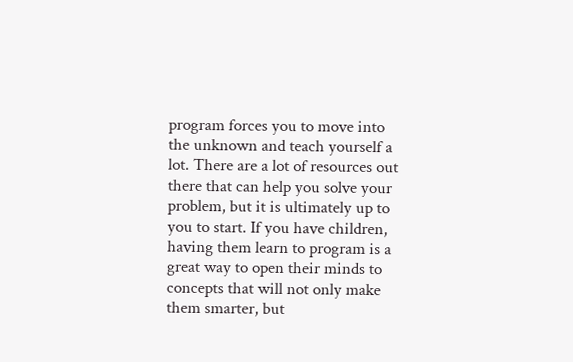program forces you to move into the unknown and teach yourself a lot. There are a lot of resources out there that can help you solve your problem, but it is ultimately up to you to start. If you have children, having them learn to program is a great way to open their minds to concepts that will not only make them smarter, but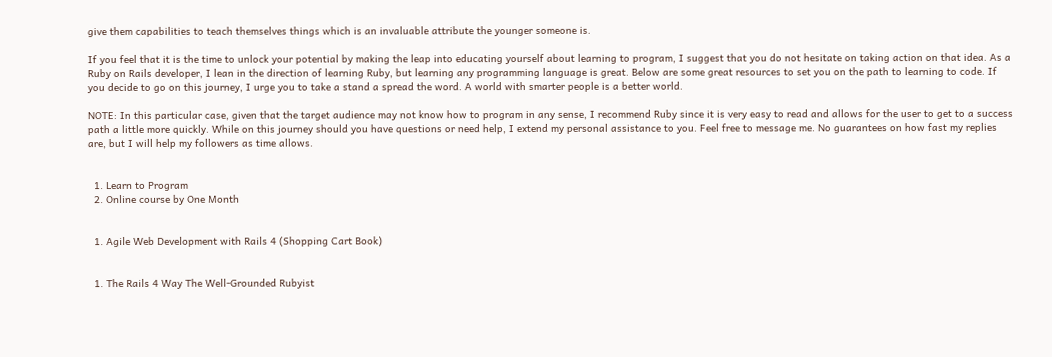give them capabilities to teach themselves things which is an invaluable attribute the younger someone is.

If you feel that it is the time to unlock your potential by making the leap into educating yourself about learning to program, I suggest that you do not hesitate on taking action on that idea. As a Ruby on Rails developer, I lean in the direction of learning Ruby, but learning any programming language is great. Below are some great resources to set you on the path to learning to code. If you decide to go on this journey, I urge you to take a stand a spread the word. A world with smarter people is a better world.

NOTE: In this particular case, given that the target audience may not know how to program in any sense, I recommend Ruby since it is very easy to read and allows for the user to get to a success path a little more quickly. While on this journey should you have questions or need help, I extend my personal assistance to you. Feel free to message me. No guarantees on how fast my replies are, but I will help my followers as time allows.


  1. Learn to Program
  2. Online course by One Month


  1. Agile Web Development with Rails 4 (Shopping Cart Book)


  1. The Rails 4 Way The Well-Grounded Rubyist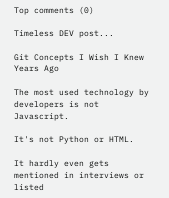Top comments (0)

Timeless DEV post...

Git Concepts I Wish I Knew Years Ago

The most used technology by developers is not Javascript.

It's not Python or HTML.

It hardly even gets mentioned in interviews or listed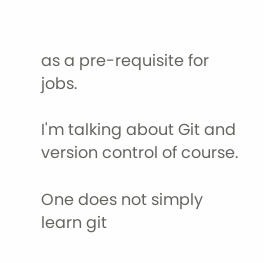as a pre-requisite for jobs.

I'm talking about Git and version control of course.

One does not simply learn git